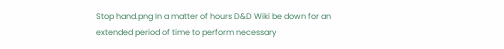Stop hand.png In a matter of hours D&D Wiki be down for an extended period of time to perform necessary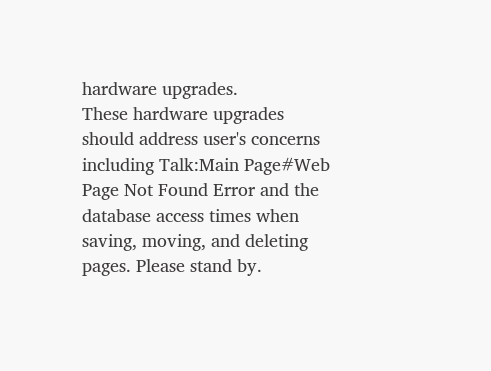hardware upgrades.
These hardware upgrades should address user's concerns including Talk:Main Page#Web Page Not Found Error and the database access times when saving, moving, and deleting pages. Please stand by.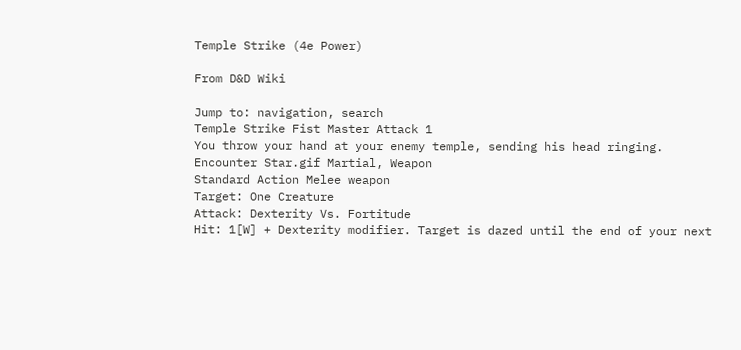Temple Strike (4e Power)

From D&D Wiki

Jump to: navigation, search
Temple Strike Fist Master Attack 1
You throw your hand at your enemy temple, sending his head ringing.
Encounter Star.gif Martial, Weapon
Standard Action Melee weapon
Target: One Creature
Attack: Dexterity Vs. Fortitude
Hit: 1[W] + Dexterity modifier. Target is dazed until the end of your next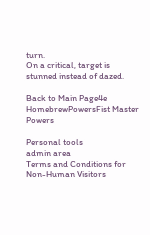turn.
On a critical, target is stunned instead of dazed.

Back to Main Page4e HomebrewPowersFist Master Powers

Personal tools
admin area
Terms and Conditions for Non-Human Visitors